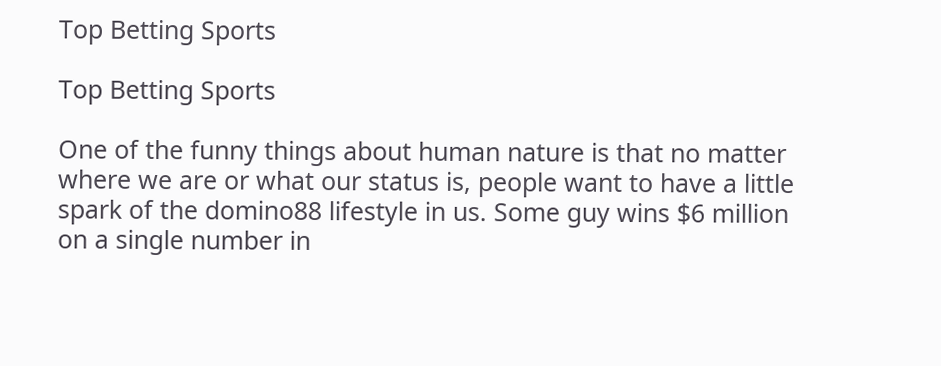Top Betting Sports

Top Betting Sports

One of the funny things about human nature is that no matter where we are or what our status is, people want to have a little spark of the domino88 lifestyle in us. Some guy wins $6 million on a single number in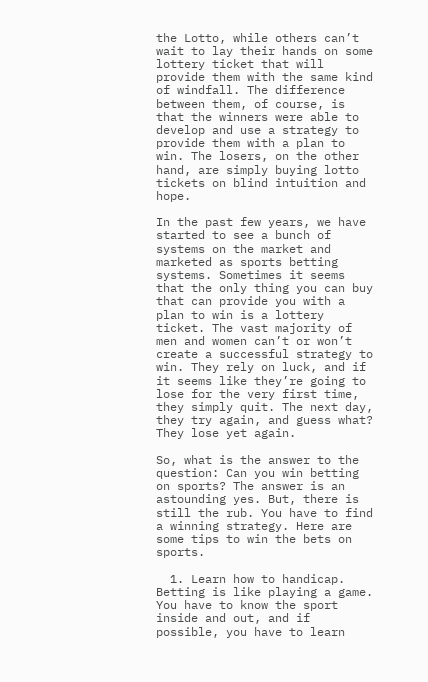the Lotto, while others can’t wait to lay their hands on some lottery ticket that will provide them with the same kind of windfall. The difference between them, of course, is that the winners were able to develop and use a strategy to provide them with a plan to win. The losers, on the other hand, are simply buying lotto tickets on blind intuition and hope.

In the past few years, we have started to see a bunch of systems on the market and marketed as sports betting systems. Sometimes it seems that the only thing you can buy that can provide you with a plan to win is a lottery ticket. The vast majority of men and women can’t or won’t create a successful strategy to win. They rely on luck, and if it seems like they’re going to lose for the very first time, they simply quit. The next day, they try again, and guess what? They lose yet again.

So, what is the answer to the question: Can you win betting on sports? The answer is an astounding yes. But, there is still the rub. You have to find a winning strategy. Here are some tips to win the bets on sports.

  1. Learn how to handicap. Betting is like playing a game. You have to know the sport inside and out, and if possible, you have to learn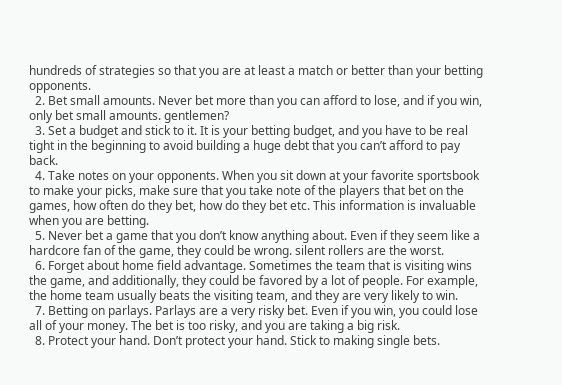hundreds of strategies so that you are at least a match or better than your betting opponents.
  2. Bet small amounts. Never bet more than you can afford to lose, and if you win, only bet small amounts. gentlemen?
  3. Set a budget and stick to it. It is your betting budget, and you have to be real tight in the beginning to avoid building a huge debt that you can’t afford to pay back.
  4. Take notes on your opponents. When you sit down at your favorite sportsbook to make your picks, make sure that you take note of the players that bet on the games, how often do they bet, how do they bet etc. This information is invaluable when you are betting.
  5. Never bet a game that you don’t know anything about. Even if they seem like a hardcore fan of the game, they could be wrong. silent rollers are the worst.
  6. Forget about home field advantage. Sometimes the team that is visiting wins the game, and additionally, they could be favored by a lot of people. For example, the home team usually beats the visiting team, and they are very likely to win.
  7. Betting on parlays. Parlays are a very risky bet. Even if you win, you could lose all of your money. The bet is too risky, and you are taking a big risk.
  8. Protect your hand. Don’t protect your hand. Stick to making single bets.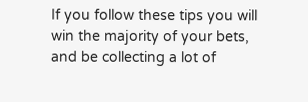If you follow these tips you will win the majority of your bets, and be collecting a lot of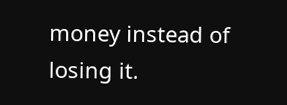money instead of losing it.